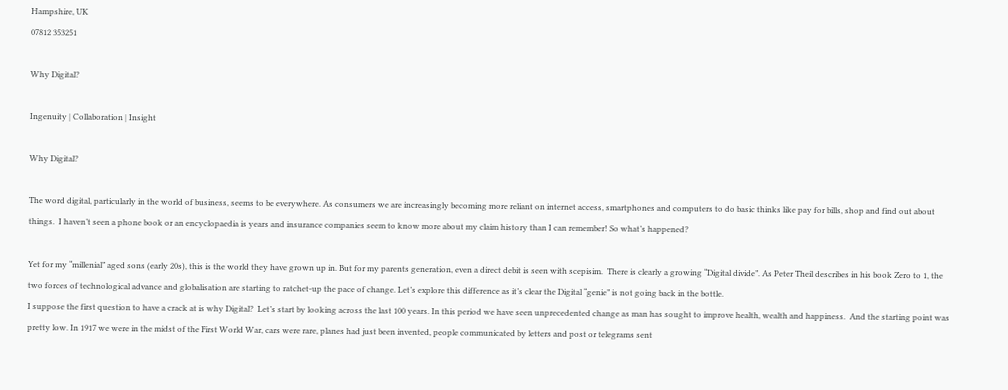Hampshire, UK
07812 353251

Why Digital?

Ingenuity | Collaboration | Insight

Why Digital?

The word digital, particularly in the world of business, seems to be everywhere. As consumers we are increasingly becoming more reliant on internet access, smartphones and computers to do basic thinks like pay for bills, shop and find out about things.  I haven’t seen a phone book or an encyclopaedia is years and insurance companies seem to know more about my claim history than I can remember! So what’s happened?

Yet for my “millenial” aged sons (early 20s), this is the world they have grown up in. But for my parents generation, even a direct debit is seen with scepisim.  There is clearly a growing “Digital divide”. As Peter Theil describes in his book Zero to 1, the two forces of technological advance and globalisation are starting to ratchet-up the pace of change. Let’s explore this difference as it’s clear the Digital “genie” is not going back in the bottle.
I suppose the first question to have a crack at is why Digital?  Let’s start by looking across the last 100 years. In this period we have seen unprecedented change as man has sought to improve health, wealth and happiness.  And the starting point was pretty low. In 1917 we were in the midst of the First World War, cars were rare, planes had just been invented, people communicated by letters and post or telegrams sent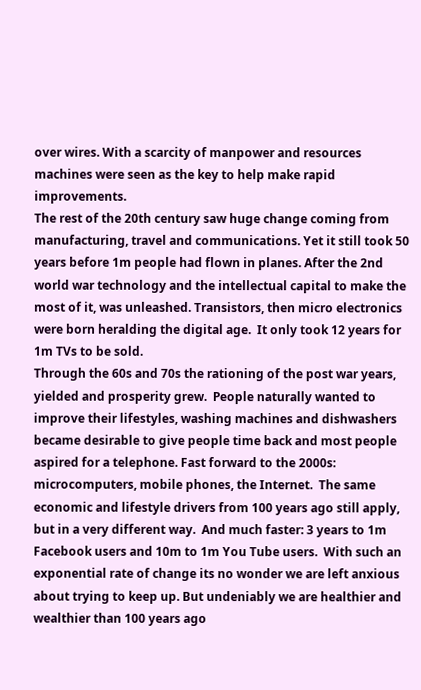over wires. With a scarcity of manpower and resources machines were seen as the key to help make rapid improvements.
The rest of the 20th century saw huge change coming from manufacturing, travel and communications. Yet it still took 50 years before 1m people had flown in planes. After the 2nd world war technology and the intellectual capital to make the most of it, was unleashed. Transistors, then micro electronics were born heralding the digital age.  It only took 12 years for 1m TVs to be sold.
Through the 60s and 70s the rationing of the post war years, yielded and prosperity grew.  People naturally wanted to improve their lifestyles, washing machines and dishwashers became desirable to give people time back and most people aspired for a telephone. Fast forward to the 2000s: microcomputers, mobile phones, the Internet.  The same economic and lifestyle drivers from 100 years ago still apply, but in a very different way.  And much faster: 3 years to 1m Facebook users and 10m to 1m You Tube users.  With such an exponential rate of change its no wonder we are left anxious about trying to keep up. But undeniably we are healthier and wealthier than 100 years ago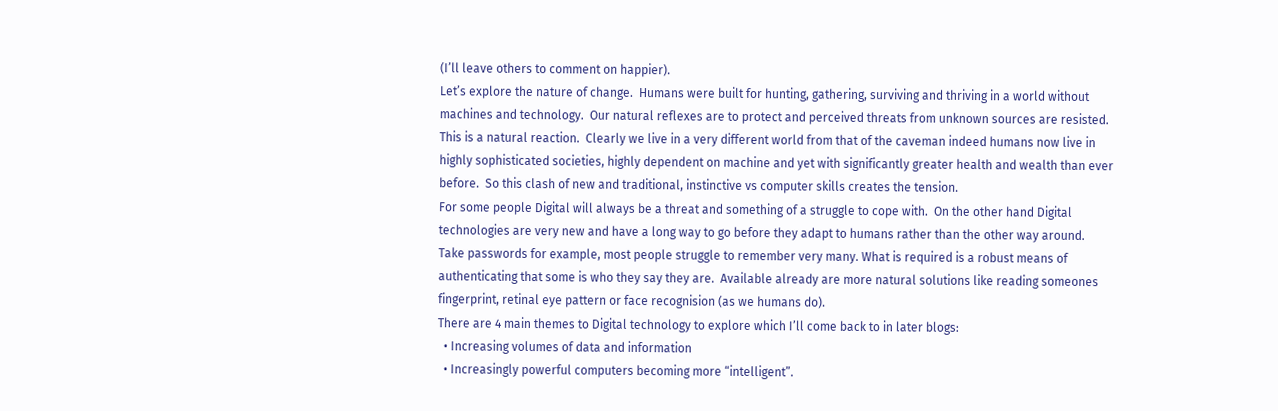(I’ll leave others to comment on happier).
Let’s explore the nature of change.  Humans were built for hunting, gathering, surviving and thriving in a world without machines and technology.  Our natural reflexes are to protect and perceived threats from unknown sources are resisted.  This is a natural reaction.  Clearly we live in a very different world from that of the caveman indeed humans now live in highly sophisticated societies, highly dependent on machine and yet with significantly greater health and wealth than ever before.  So this clash of new and traditional, instinctive vs computer skills creates the tension.
For some people Digital will always be a threat and something of a struggle to cope with.  On the other hand Digital technologies are very new and have a long way to go before they adapt to humans rather than the other way around.  Take passwords for example, most people struggle to remember very many. What is required is a robust means of authenticating that some is who they say they are.  Available already are more natural solutions like reading someones fingerprint, retinal eye pattern or face recognision (as we humans do).
There are 4 main themes to Digital technology to explore which I’ll come back to in later blogs:
  • Increasing volumes of data and information
  • Increasingly powerful computers becoming more “intelligent”.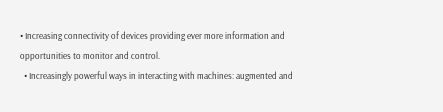• Increasing connectivity of devices providing ever more information and opportunities to monitor and control.
  • Increasingly powerful ways in interacting with machines: augmented and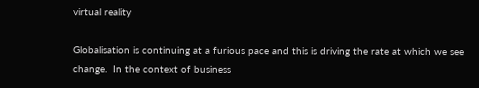virtual reality

Globalisation is continuing at a furious pace and this is driving the rate at which we see change.  In the context of business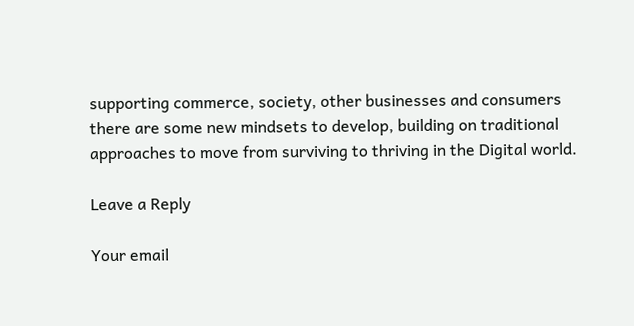supporting commerce, society, other businesses and consumers there are some new mindsets to develop, building on traditional approaches to move from surviving to thriving in the Digital world.

Leave a Reply

Your email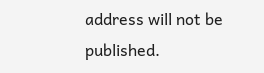address will not be published.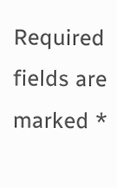Required fields are marked *